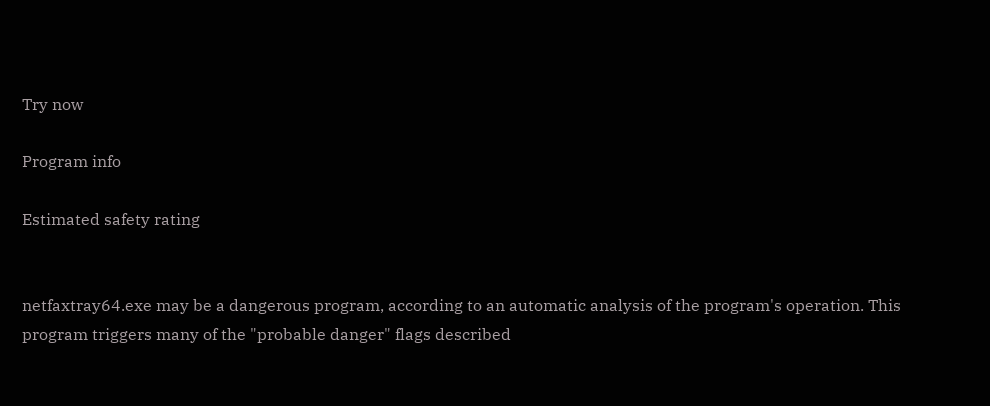Try now

Program info

Estimated safety rating


netfaxtray64.exe may be a dangerous program, according to an automatic analysis of the program's operation. This program triggers many of the "probable danger" flags described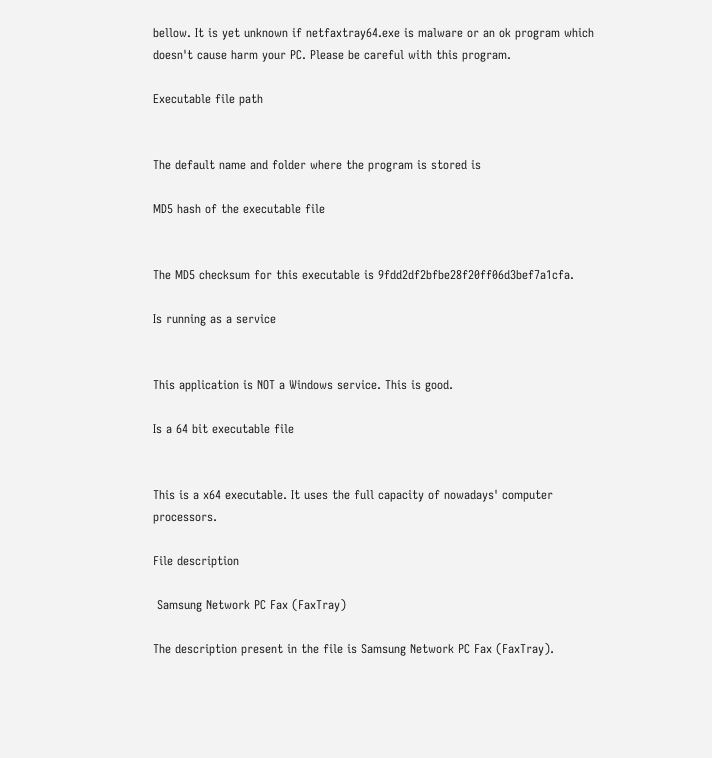bellow. It is yet unknown if netfaxtray64.exe is malware or an ok program which doesn't cause harm your PC. Please be careful with this program.

Executable file path


The default name and folder where the program is stored is

MD5 hash of the executable file


The MD5 checksum for this executable is 9fdd2df2bfbe28f20ff06d3bef7a1cfa.

Is running as a service


This application is NOT a Windows service. This is good.

Is a 64 bit executable file


This is a x64 executable. It uses the full capacity of nowadays' computer processors.

File description

 Samsung Network PC Fax (FaxTray)

The description present in the file is Samsung Network PC Fax (FaxTray).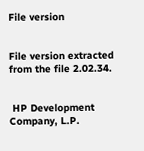File version


File version extracted from the file 2.02.34.


 HP Development Company, L.P.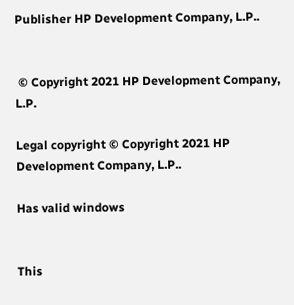Publisher HP Development Company, L.P..


 © Copyright 2021 HP Development Company, L.P.

Legal copyright © Copyright 2021 HP Development Company, L.P..

Has valid windows


This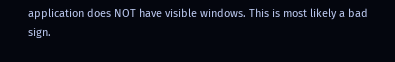application does NOT have visible windows. This is most likely a bad sign.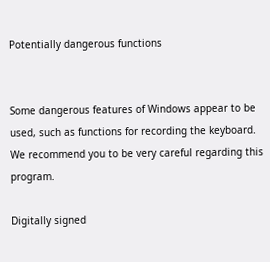Potentially dangerous functions


Some dangerous features of Windows appear to be used, such as functions for recording the keyboard. We recommend you to be very careful regarding this program.

Digitally signed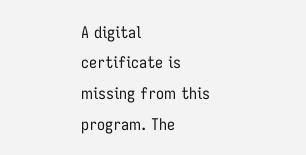A digital certificate is missing from this program. The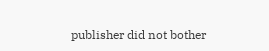publisher did not bother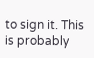to sign it. This is probably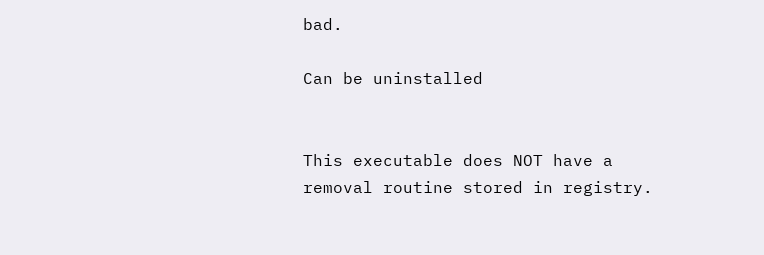bad.

Can be uninstalled


This executable does NOT have a removal routine stored in registry.